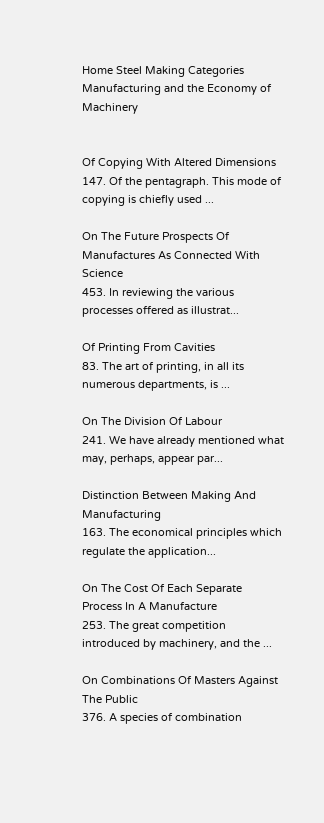Home Steel Making Categories Manufacturing and the Economy of Machinery


Of Copying With Altered Dimensions
147. Of the pentagraph. This mode of copying is chiefly used ...

On The Future Prospects Of Manufactures As Connected With Science
453. In reviewing the various processes offered as illustrat...

Of Printing From Cavities
83. The art of printing, in all its numerous departments, is ...

On The Division Of Labour
241. We have already mentioned what may, perhaps, appear par...

Distinction Between Making And Manufacturing
163. The economical principles which regulate the application...

On The Cost Of Each Separate Process In A Manufacture
253. The great competition introduced by machinery, and the ...

On Combinations Of Masters Against The Public
376. A species of combination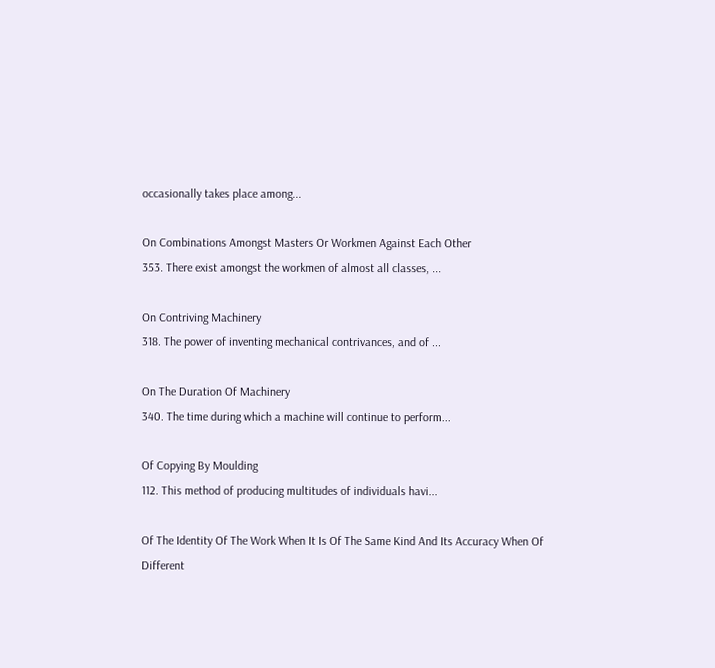occasionally takes place among...

On Combinations Amongst Masters Or Workmen Against Each Other
353. There exist amongst the workmen of almost all classes, ...

On Contriving Machinery
318. The power of inventing mechanical contrivances, and of ...

On The Duration Of Machinery
340. The time during which a machine will continue to perform...

Of Copying By Moulding
112. This method of producing multitudes of individuals havi...

Of The Identity Of The Work When It Is Of The Same Kind And Its Accuracy When Of Different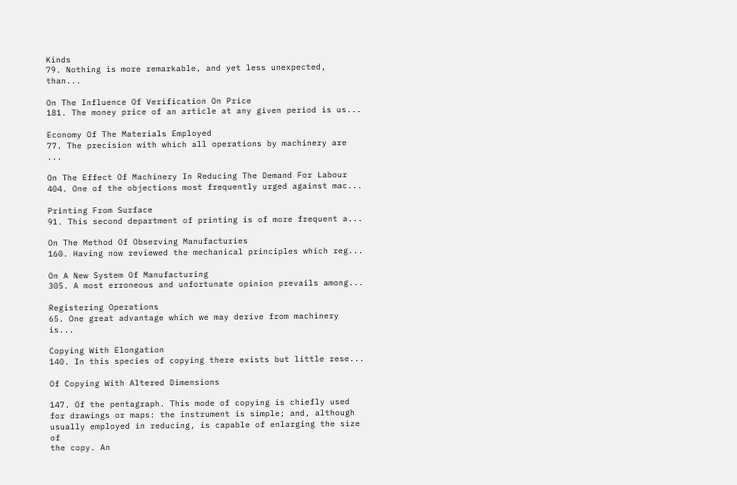Kinds
79. Nothing is more remarkable, and yet less unexpected, than...

On The Influence Of Verification On Price
181. The money price of an article at any given period is us...

Economy Of The Materials Employed
77. The precision with which all operations by machinery are ...

On The Effect Of Machinery In Reducing The Demand For Labour
404. One of the objections most frequently urged against mac...

Printing From Surface
91. This second department of printing is of more frequent a...

On The Method Of Observing Manufacturies
160. Having now reviewed the mechanical principles which reg...

On A New System Of Manufacturing
305. A most erroneous and unfortunate opinion prevails among...

Registering Operations
65. One great advantage which we may derive from machinery is...

Copying With Elongation
140. In this species of copying there exists but little rese...

Of Copying With Altered Dimensions

147. Of the pentagraph. This mode of copying is chiefly used
for drawings or maps: the instrument is simple; and, although
usually employed in reducing, is capable of enlarging the size of
the copy. An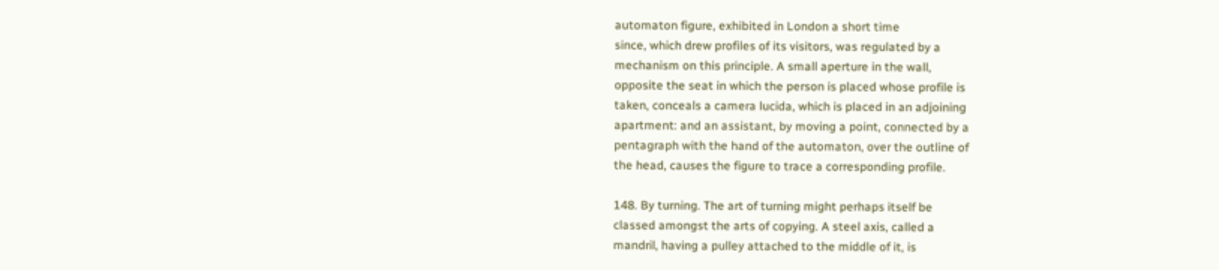automaton figure, exhibited in London a short time
since, which drew profiles of its visitors, was regulated by a
mechanism on this principle. A small aperture in the wall,
opposite the seat in which the person is placed whose profile is
taken, conceals a camera lucida, which is placed in an adjoining
apartment: and an assistant, by moving a point, connected by a
pentagraph with the hand of the automaton, over the outline of
the head, causes the figure to trace a corresponding profile.

148. By turning. The art of turning might perhaps itself be
classed amongst the arts of copying. A steel axis, called a
mandril, having a pulley attached to the middle of it, is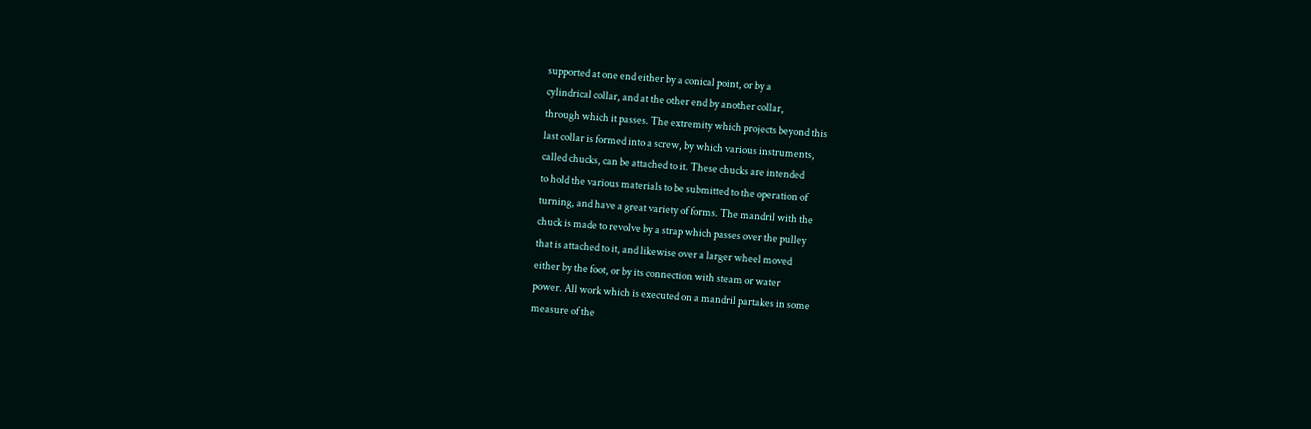supported at one end either by a conical point, or by a
cylindrical collar, and at the other end by another collar,
through which it passes. The extremity which projects beyond this
last collar is formed into a screw, by which various instruments,
called chucks, can be attached to it. These chucks are intended
to hold the various materials to be submitted to the operation of
turning, and have a great variety of forms. The mandril with the
chuck is made to revolve by a strap which passes over the pulley
that is attached to it, and likewise over a larger wheel moved
either by the foot, or by its connection with steam or water
power. All work which is executed on a mandril partakes in some
measure of the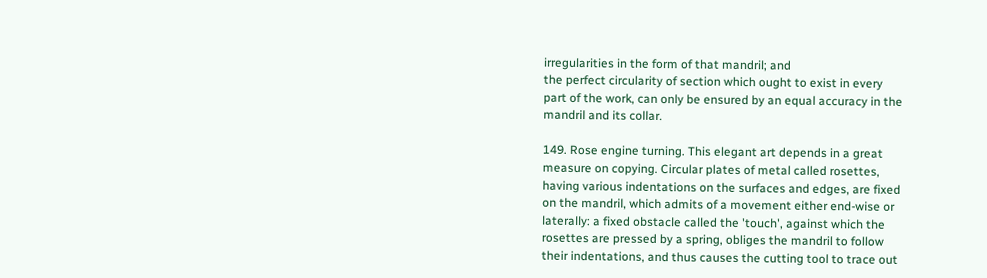irregularities in the form of that mandril; and
the perfect circularity of section which ought to exist in every
part of the work, can only be ensured by an equal accuracy in the
mandril and its collar.

149. Rose engine turning. This elegant art depends in a great
measure on copying. Circular plates of metal called rosettes,
having various indentations on the surfaces and edges, are fixed
on the mandril, which admits of a movement either end-wise or
laterally: a fixed obstacle called the 'touch', against which the
rosettes are pressed by a spring, obliges the mandril to follow
their indentations, and thus causes the cutting tool to trace out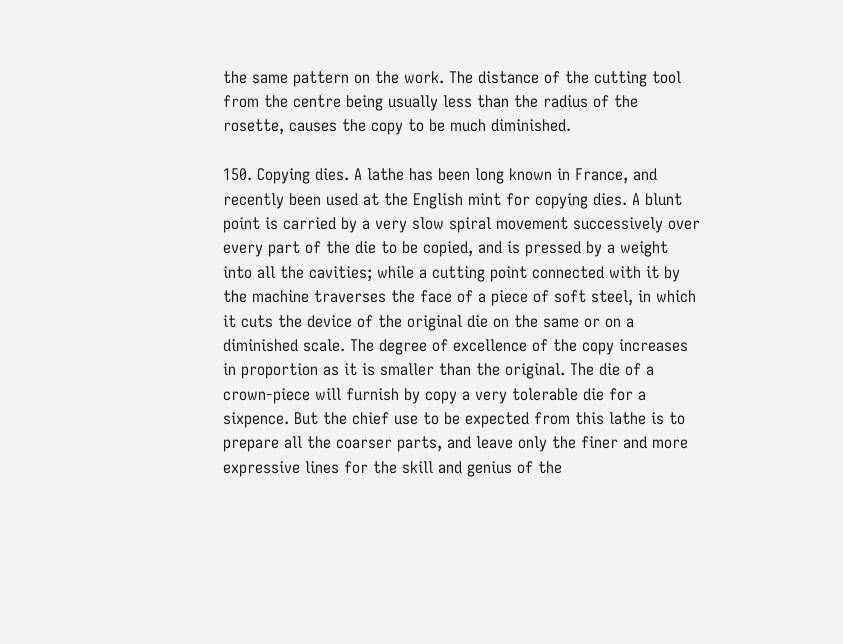the same pattern on the work. The distance of the cutting tool
from the centre being usually less than the radius of the
rosette, causes the copy to be much diminished.

150. Copying dies. A lathe has been long known in France, and
recently been used at the English mint for copying dies. A blunt
point is carried by a very slow spiral movement successively over
every part of the die to be copied, and is pressed by a weight
into all the cavities; while a cutting point connected with it by
the machine traverses the face of a piece of soft steel, in which
it cuts the device of the original die on the same or on a
diminished scale. The degree of excellence of the copy increases
in proportion as it is smaller than the original. The die of a
crown-piece will furnish by copy a very tolerable die for a
sixpence. But the chief use to be expected from this lathe is to
prepare all the coarser parts, and leave only the finer and more
expressive lines for the skill and genius of the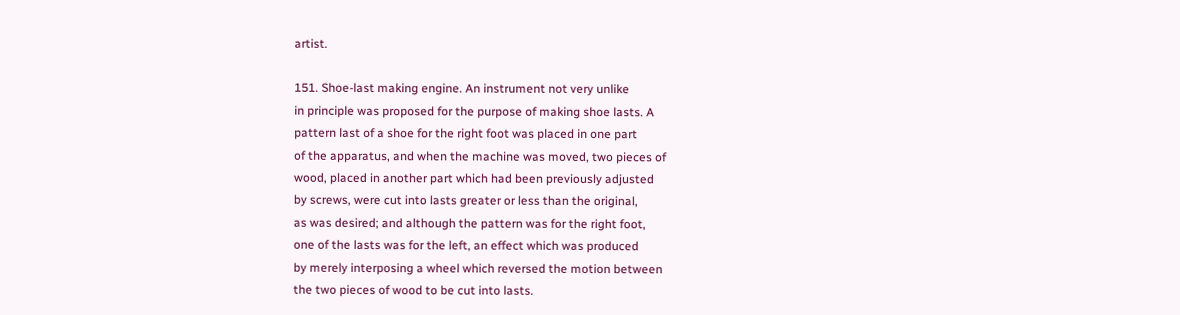artist.

151. Shoe-last making engine. An instrument not very unlike
in principle was proposed for the purpose of making shoe lasts. A
pattern last of a shoe for the right foot was placed in one part
of the apparatus, and when the machine was moved, two pieces of
wood, placed in another part which had been previously adjusted
by screws, were cut into lasts greater or less than the original,
as was desired; and although the pattern was for the right foot,
one of the lasts was for the left, an effect which was produced
by merely interposing a wheel which reversed the motion between
the two pieces of wood to be cut into lasts.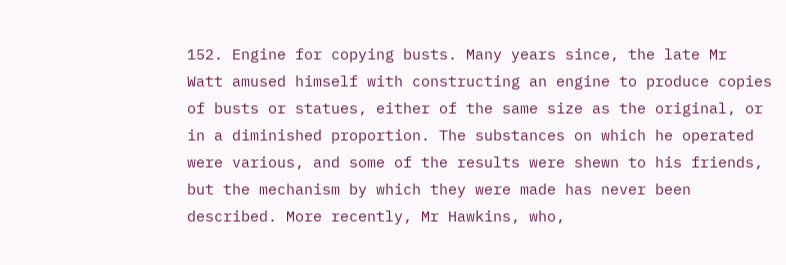152. Engine for copying busts. Many years since, the late Mr
Watt amused himself with constructing an engine to produce copies
of busts or statues, either of the same size as the original, or
in a diminished proportion. The substances on which he operated
were various, and some of the results were shewn to his friends,
but the mechanism by which they were made has never been
described. More recently, Mr Hawkins, who,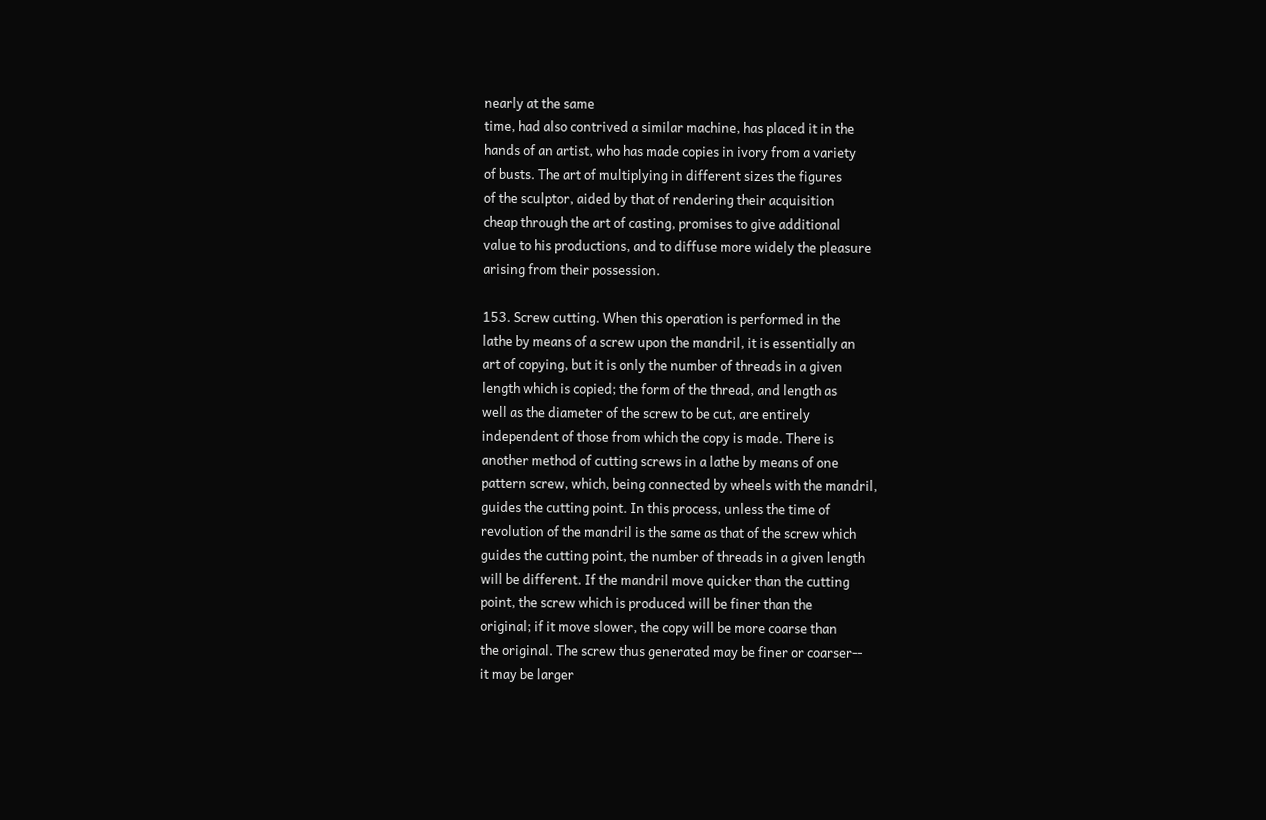nearly at the same
time, had also contrived a similar machine, has placed it in the
hands of an artist, who has made copies in ivory from a variety
of busts. The art of multiplying in different sizes the figures
of the sculptor, aided by that of rendering their acquisition
cheap through the art of casting, promises to give additional
value to his productions, and to diffuse more widely the pleasure
arising from their possession.

153. Screw cutting. When this operation is performed in the
lathe by means of a screw upon the mandril, it is essentially an
art of copying, but it is only the number of threads in a given
length which is copied; the form of the thread, and length as
well as the diameter of the screw to be cut, are entirely
independent of those from which the copy is made. There is
another method of cutting screws in a lathe by means of one
pattern screw, which, being connected by wheels with the mandril,
guides the cutting point. In this process, unless the time of
revolution of the mandril is the same as that of the screw which
guides the cutting point, the number of threads in a given length
will be different. If the mandril move quicker than the cutting
point, the screw which is produced will be finer than the
original; if it move slower, the copy will be more coarse than
the original. The screw thus generated may be finer or coarser--
it may be larger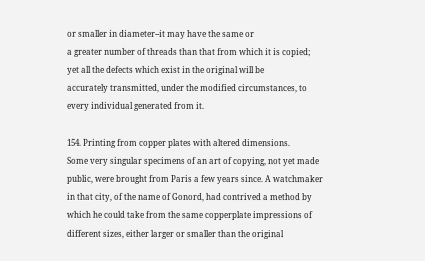or smaller in diameter--it may have the same or
a greater number of threads than that from which it is copied;
yet all the defects which exist in the original will be
accurately transmitted, under the modified circumstances, to
every individual generated from it.

154. Printing from copper plates with altered dimensions.
Some very singular specimens of an art of copying, not yet made
public, were brought from Paris a few years since. A watchmaker
in that city, of the name of Gonord, had contrived a method by
which he could take from the same copperplate impressions of
different sizes, either larger or smaller than the original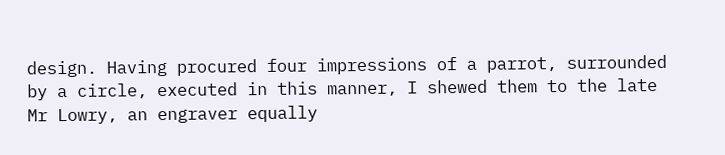design. Having procured four impressions of a parrot, surrounded
by a circle, executed in this manner, I shewed them to the late
Mr Lowry, an engraver equally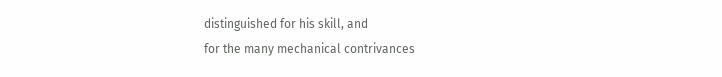distinguished for his skill, and
for the many mechanical contrivances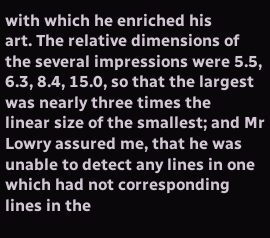with which he enriched his
art. The relative dimensions of the several impressions were 5.5,
6.3, 8.4, 15.0, so that the largest was nearly three times the
linear size of the smallest; and Mr Lowry assured me, that he was
unable to detect any lines in one which had not corresponding
lines in the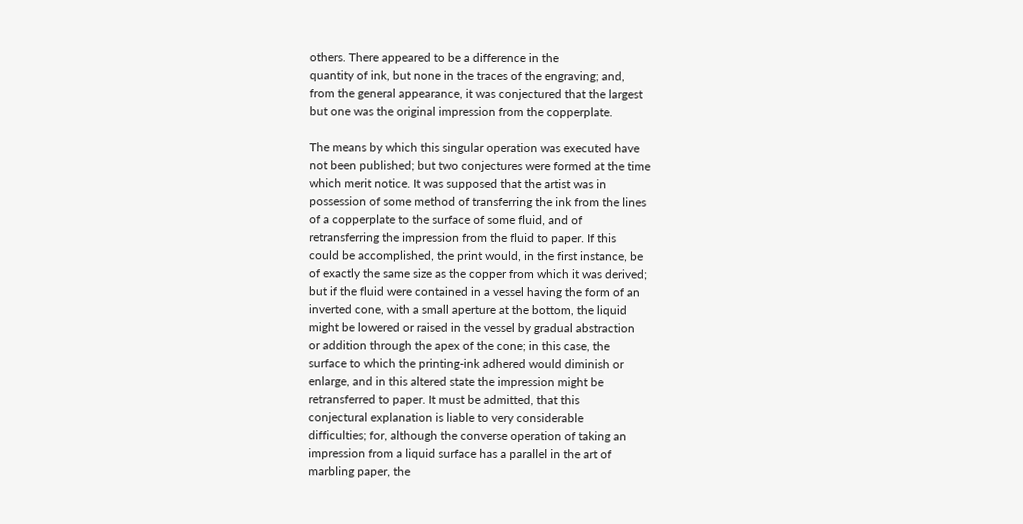others. There appeared to be a difference in the
quantity of ink, but none in the traces of the engraving; and,
from the general appearance, it was conjectured that the largest
but one was the original impression from the copperplate.

The means by which this singular operation was executed have
not been published; but two conjectures were formed at the time
which merit notice. It was supposed that the artist was in
possession of some method of transferring the ink from the lines
of a copperplate to the surface of some fluid, and of
retransferring the impression from the fluid to paper. If this
could be accomplished, the print would, in the first instance, be
of exactly the same size as the copper from which it was derived;
but if the fluid were contained in a vessel having the form of an
inverted cone, with a small aperture at the bottom, the liquid
might be lowered or raised in the vessel by gradual abstraction
or addition through the apex of the cone; in this case, the
surface to which the printing-ink adhered would diminish or
enlarge, and in this altered state the impression might be
retransferred to paper. It must be admitted, that this
conjectural explanation is liable to very considerable
difficulties; for, although the converse operation of taking an
impression from a liquid surface has a parallel in the art of
marbling paper, the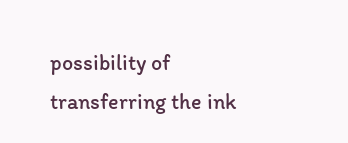possibility of transferring the ink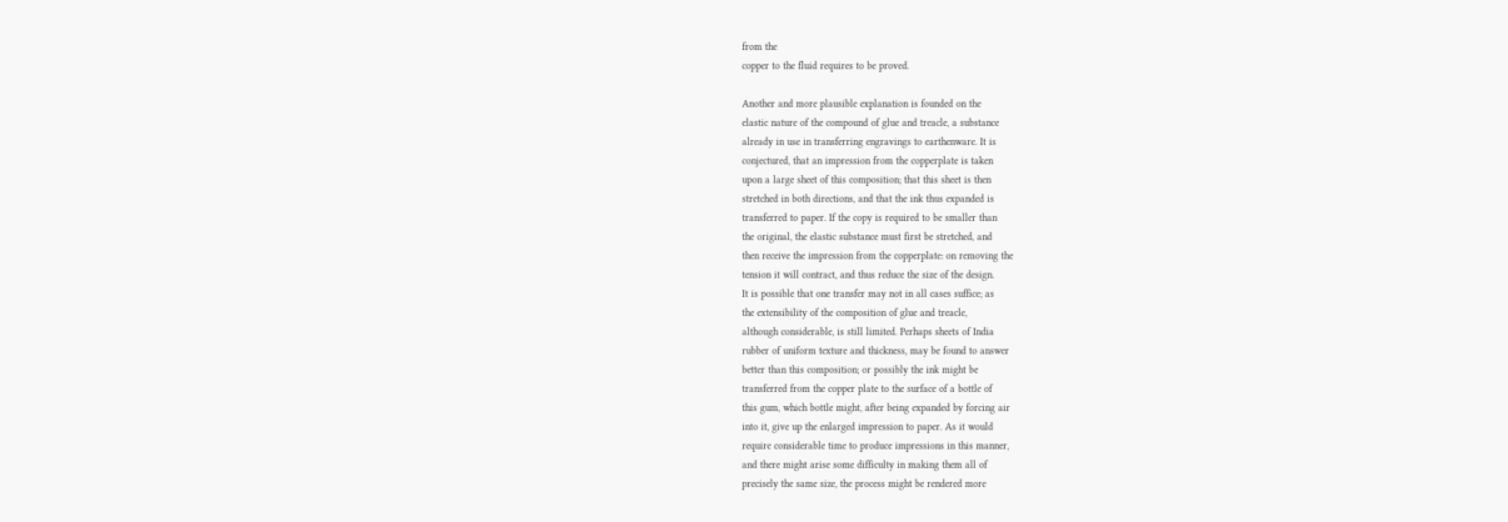from the
copper to the fluid requires to be proved.

Another and more plausible explanation is founded on the
elastic nature of the compound of glue and treacle, a substance
already in use in transferring engravings to earthenware. It is
conjectured, that an impression from the copperplate is taken
upon a large sheet of this composition; that this sheet is then
stretched in both directions, and that the ink thus expanded is
transferred to paper. If the copy is required to be smaller than
the original, the elastic substance must first be stretched, and
then receive the impression from the copperplate: on removing the
tension it will contract, and thus reduce the size of the design.
It is possible that one transfer may not in all cases suffice; as
the extensibility of the composition of glue and treacle,
although considerable, is still limited. Perhaps sheets of India
rubber of uniform texture and thickness, may be found to answer
better than this composition; or possibly the ink might be
transferred from the copper plate to the surface of a bottle of
this gum, which bottle might, after being expanded by forcing air
into it, give up the enlarged impression to paper. As it would
require considerable time to produce impressions in this manner,
and there might arise some difficulty in making them all of
precisely the same size, the process might be rendered more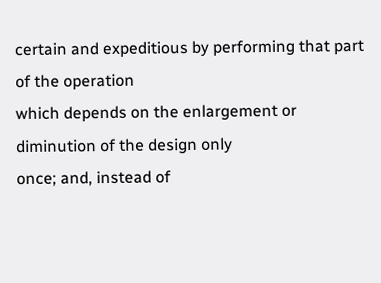certain and expeditious by performing that part of the operation
which depends on the enlargement or diminution of the design only
once; and, instead of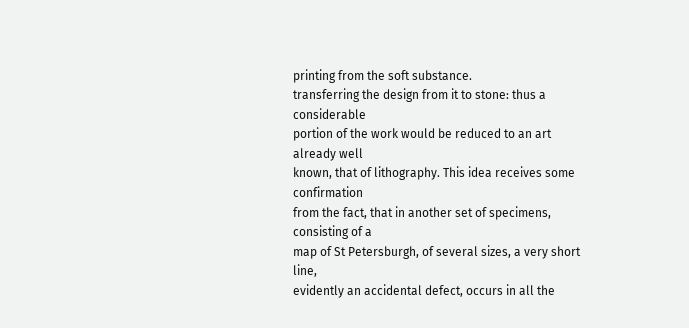printing from the soft substance.
transferring the design from it to stone: thus a considerable
portion of the work would be reduced to an art already well
known, that of lithography. This idea receives some confirmation
from the fact, that in another set of specimens, consisting of a
map of St Petersburgh, of several sizes, a very short line,
evidently an accidental defect, occurs in all the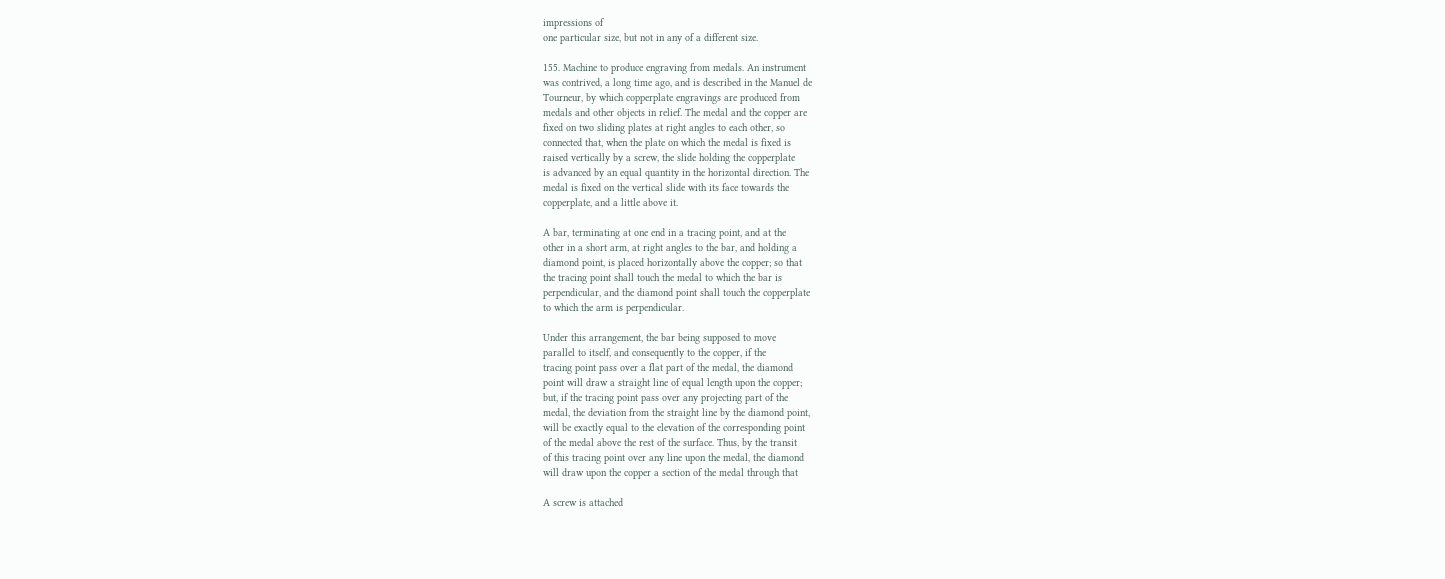impressions of
one particular size, but not in any of a different size.

155. Machine to produce engraving from medals. An instrument
was contrived, a long time ago, and is described in the Manuel de
Tourneur, by which copperplate engravings are produced from
medals and other objects in relief. The medal and the copper are
fixed on two sliding plates at right angles to each other, so
connected that, when the plate on which the medal is fixed is
raised vertically by a screw, the slide holding the copperplate
is advanced by an equal quantity in the horizontal direction. The
medal is fixed on the vertical slide with its face towards the
copperplate, and a little above it.

A bar, terminating at one end in a tracing point, and at the
other in a short arm, at right angles to the bar, and holding a
diamond point, is placed horizontally above the copper; so that
the tracing point shall touch the medal to which the bar is
perpendicular, and the diamond point shall touch the copperplate
to which the arm is perpendicular.

Under this arrangement, the bar being supposed to move
parallel to itself, and consequently to the copper, if the
tracing point pass over a flat part of the medal, the diamond
point will draw a straight line of equal length upon the copper;
but, if the tracing point pass over any projecting part of the
medal, the deviation from the straight line by the diamond point,
will be exactly equal to the elevation of the corresponding point
of the medal above the rest of the surface. Thus, by the transit
of this tracing point over any line upon the medal, the diamond
will draw upon the copper a section of the medal through that

A screw is attached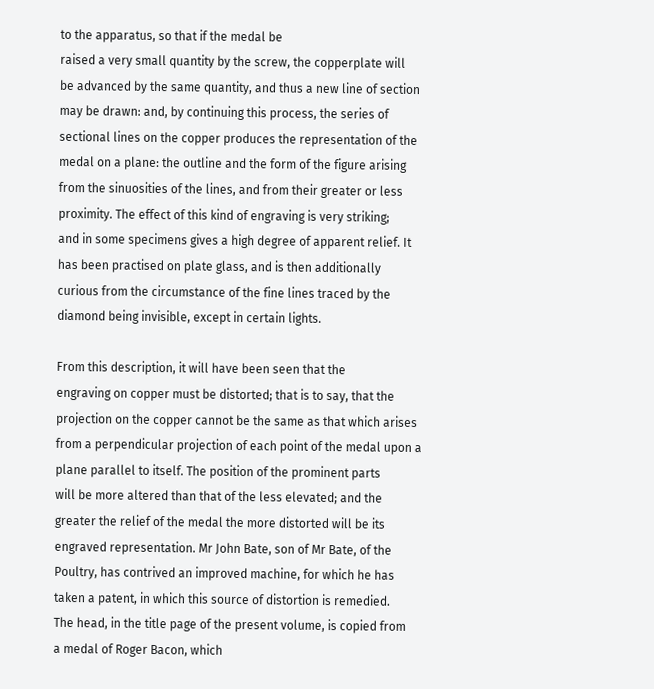to the apparatus, so that if the medal be
raised a very small quantity by the screw, the copperplate will
be advanced by the same quantity, and thus a new line of section
may be drawn: and, by continuing this process, the series of
sectional lines on the copper produces the representation of the
medal on a plane: the outline and the form of the figure arising
from the sinuosities of the lines, and from their greater or less
proximity. The effect of this kind of engraving is very striking;
and in some specimens gives a high degree of apparent relief. It
has been practised on plate glass, and is then additionally
curious from the circumstance of the fine lines traced by the
diamond being invisible, except in certain lights.

From this description, it will have been seen that the
engraving on copper must be distorted; that is to say, that the
projection on the copper cannot be the same as that which arises
from a perpendicular projection of each point of the medal upon a
plane parallel to itself. The position of the prominent parts
will be more altered than that of the less elevated; and the
greater the relief of the medal the more distorted will be its
engraved representation. Mr John Bate, son of Mr Bate, of the
Poultry, has contrived an improved machine, for which he has
taken a patent, in which this source of distortion is remedied.
The head, in the title page of the present volume, is copied from
a medal of Roger Bacon, which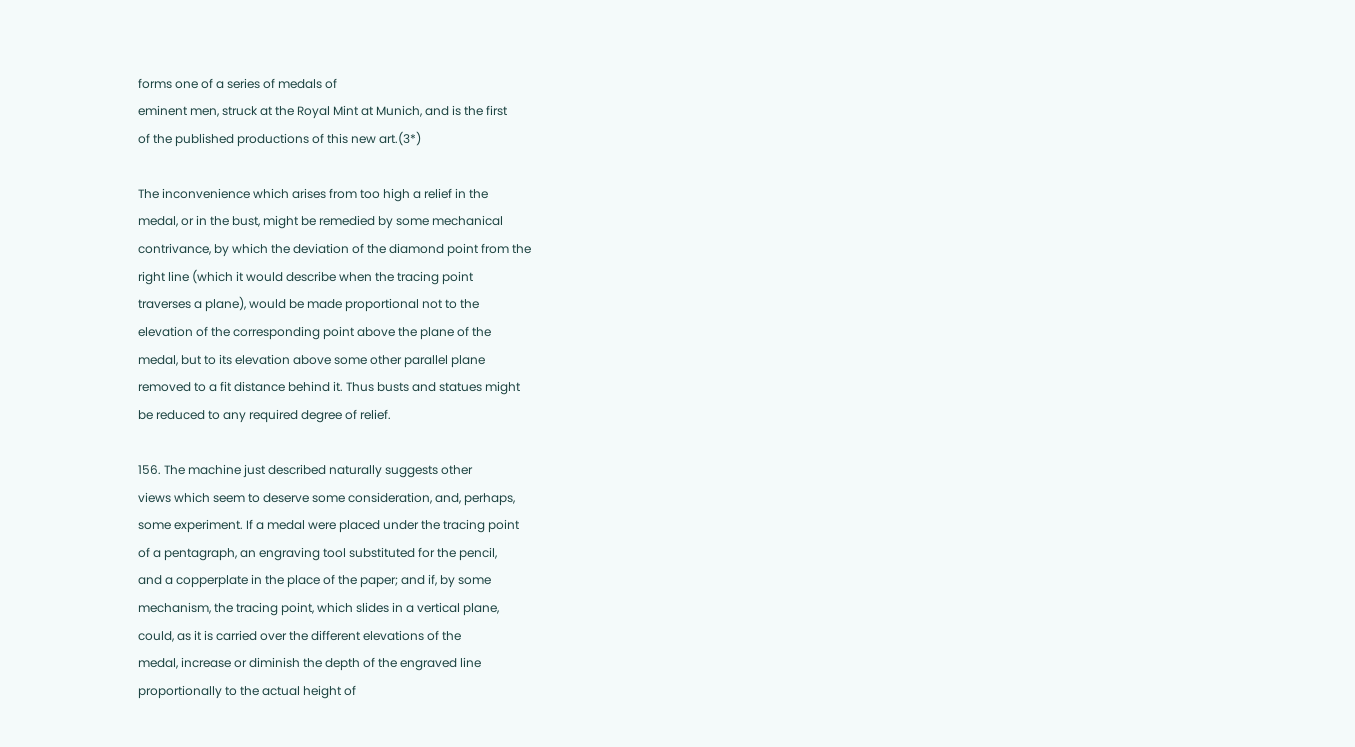forms one of a series of medals of
eminent men, struck at the Royal Mint at Munich, and is the first
of the published productions of this new art.(3*)

The inconvenience which arises from too high a relief in the
medal, or in the bust, might be remedied by some mechanical
contrivance, by which the deviation of the diamond point from the
right line (which it would describe when the tracing point
traverses a plane), would be made proportional not to the
elevation of the corresponding point above the plane of the
medal, but to its elevation above some other parallel plane
removed to a fit distance behind it. Thus busts and statues might
be reduced to any required degree of relief.

156. The machine just described naturally suggests other
views which seem to deserve some consideration, and, perhaps,
some experiment. If a medal were placed under the tracing point
of a pentagraph, an engraving tool substituted for the pencil,
and a copperplate in the place of the paper; and if, by some
mechanism, the tracing point, which slides in a vertical plane,
could, as it is carried over the different elevations of the
medal, increase or diminish the depth of the engraved line
proportionally to the actual height of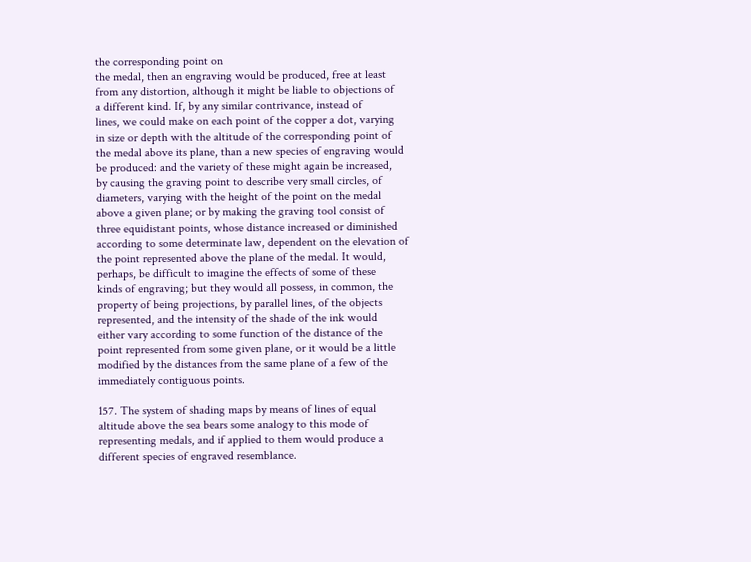the corresponding point on
the medal, then an engraving would be produced, free at least
from any distortion, although it might be liable to objections of
a different kind. If, by any similar contrivance, instead of
lines, we could make on each point of the copper a dot, varying
in size or depth with the altitude of the corresponding point of
the medal above its plane, than a new species of engraving would
be produced: and the variety of these might again be increased,
by causing the graving point to describe very small circles, of
diameters, varying with the height of the point on the medal
above a given plane; or by making the graving tool consist of
three equidistant points, whose distance increased or diminished
according to some determinate law, dependent on the elevation of
the point represented above the plane of the medal. It would,
perhaps, be difficult to imagine the effects of some of these
kinds of engraving; but they would all possess, in common, the
property of being projections, by parallel lines, of the objects
represented, and the intensity of the shade of the ink would
either vary according to some function of the distance of the
point represented from some given plane, or it would be a little
modified by the distances from the same plane of a few of the
immediately contiguous points.

157. The system of shading maps by means of lines of equal
altitude above the sea bears some analogy to this mode of
representing medals, and if applied to them would produce a
different species of engraved resemblance.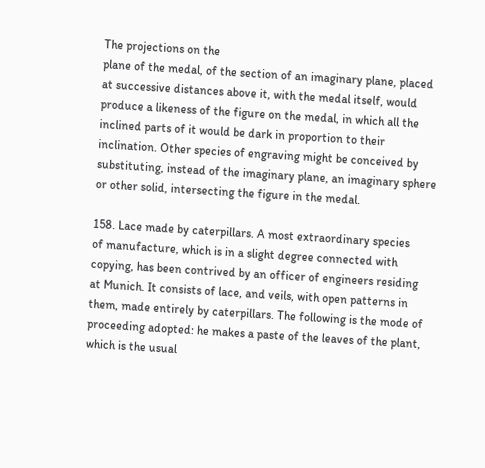The projections on the
plane of the medal, of the section of an imaginary plane, placed
at successive distances above it, with the medal itself, would
produce a likeness of the figure on the medal, in which all the
inclined parts of it would be dark in proportion to their
inclination. Other species of engraving might be conceived by
substituting, instead of the imaginary plane, an imaginary sphere
or other solid, intersecting the figure in the medal.

158. Lace made by caterpillars. A most extraordinary species
of manufacture, which is in a slight degree connected with
copying, has been contrived by an officer of engineers residing
at Munich. It consists of lace, and veils, with open patterns in
them, made entirely by caterpillars. The following is the mode of
proceeding adopted: he makes a paste of the leaves of the plant,
which is the usual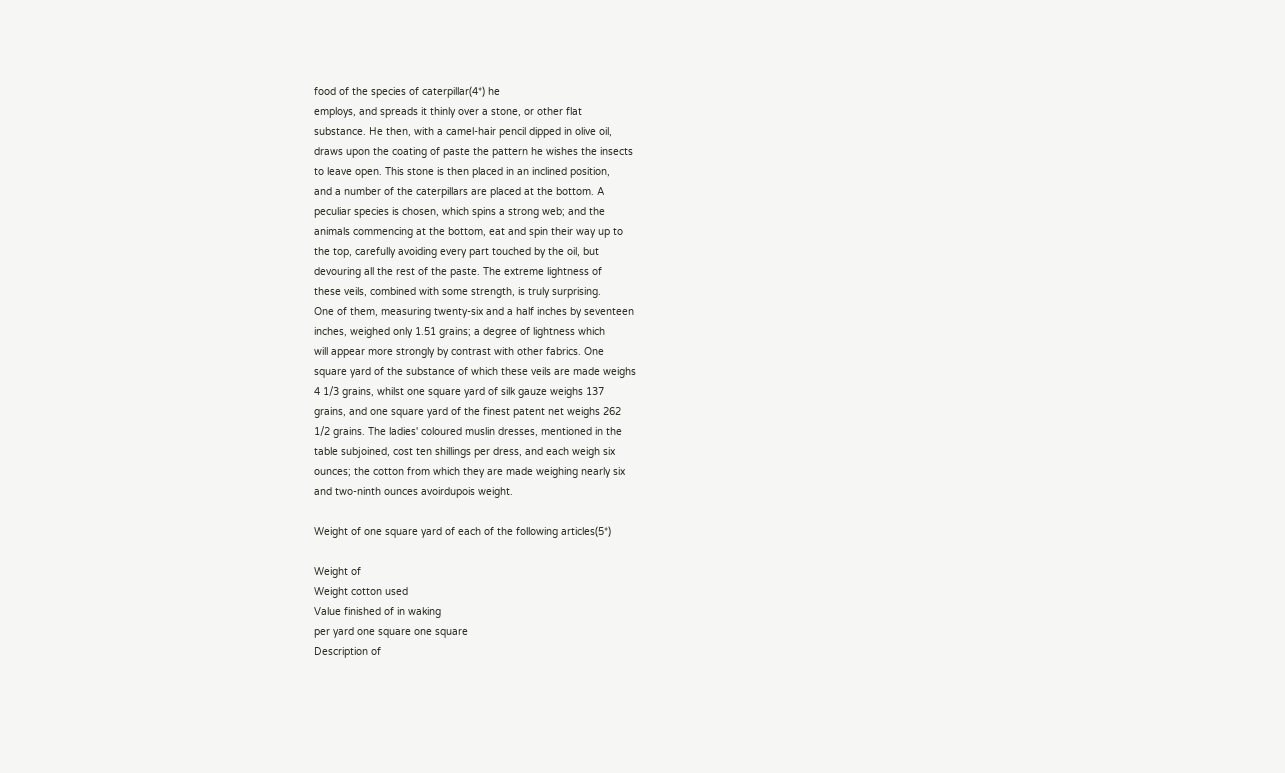food of the species of caterpillar(4*) he
employs, and spreads it thinly over a stone, or other flat
substance. He then, with a camel-hair pencil dipped in olive oil,
draws upon the coating of paste the pattern he wishes the insects
to leave open. This stone is then placed in an inclined position,
and a number of the caterpillars are placed at the bottom. A
peculiar species is chosen, which spins a strong web; and the
animals commencing at the bottom, eat and spin their way up to
the top, carefully avoiding every part touched by the oil, but
devouring all the rest of the paste. The extreme lightness of
these veils, combined with some strength, is truly surprising.
One of them, measuring twenty-six and a half inches by seventeen
inches, weighed only 1.51 grains; a degree of lightness which
will appear more strongly by contrast with other fabrics. One
square yard of the substance of which these veils are made weighs
4 1/3 grains, whilst one square yard of silk gauze weighs 137
grains, and one square yard of the finest patent net weighs 262
1/2 grains. The ladies' coloured muslin dresses, mentioned in the
table subjoined, cost ten shillings per dress, and each weigh six
ounces; the cotton from which they are made weighing nearly six
and two-ninth ounces avoirdupois weight.

Weight of one square yard of each of the following articles(5*)

Weight of
Weight cotton used
Value finished of in waking
per yard one square one square
Description of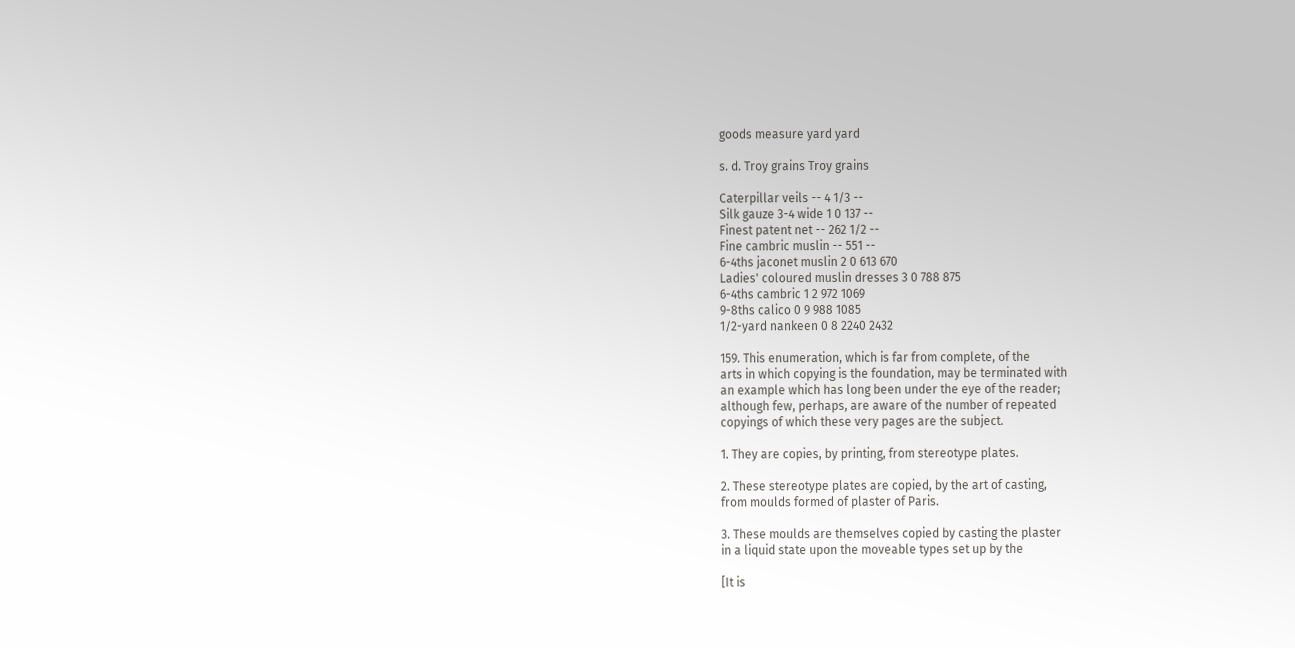goods measure yard yard

s. d. Troy grains Troy grains

Caterpillar veils -- 4 1/3 --
Silk gauze 3-4 wide 1 0 137 --
Finest patent net -- 262 1/2 --
Fine cambric muslin -- 551 --
6-4ths jaconet muslin 2 0 613 670
Ladies' coloured muslin dresses 3 0 788 875
6-4ths cambric 1 2 972 1069
9-8ths calico 0 9 988 1085
1/2-yard nankeen 0 8 2240 2432

159. This enumeration, which is far from complete, of the
arts in which copying is the foundation, may be terminated with
an example which has long been under the eye of the reader;
although few, perhaps, are aware of the number of repeated
copyings of which these very pages are the subject.

1. They are copies, by printing, from stereotype plates.

2. These stereotype plates are copied, by the art of casting,
from moulds formed of plaster of Paris.

3. These moulds are themselves copied by casting the plaster
in a liquid state upon the moveable types set up by the

[It is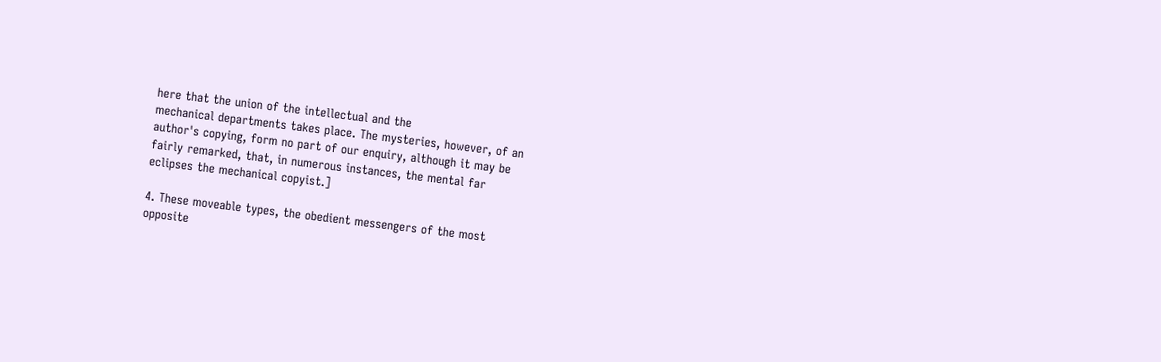here that the union of the intellectual and the
mechanical departments takes place. The mysteries, however, of an
author's copying, form no part of our enquiry, although it may be
fairly remarked, that, in numerous instances, the mental far
eclipses the mechanical copyist.]

4. These moveable types, the obedient messengers of the most
opposite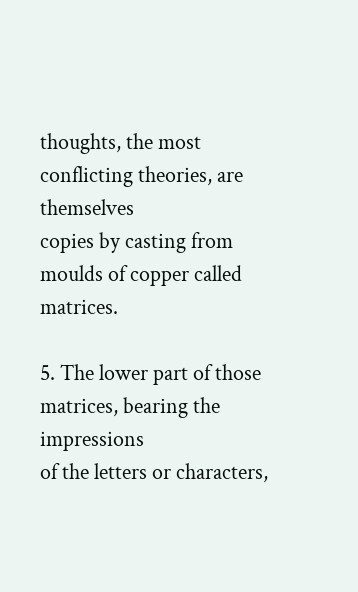thoughts, the most conflicting theories, are themselves
copies by casting from moulds of copper called matrices.

5. The lower part of those matrices, bearing the impressions
of the letters or characters,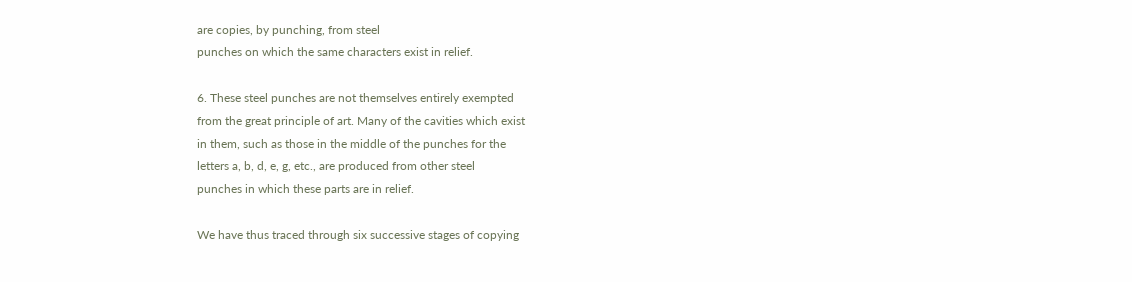are copies, by punching, from steel
punches on which the same characters exist in relief.

6. These steel punches are not themselves entirely exempted
from the great principle of art. Many of the cavities which exist
in them, such as those in the middle of the punches for the
letters a, b, d, e, g, etc., are produced from other steel
punches in which these parts are in relief.

We have thus traced through six successive stages of copying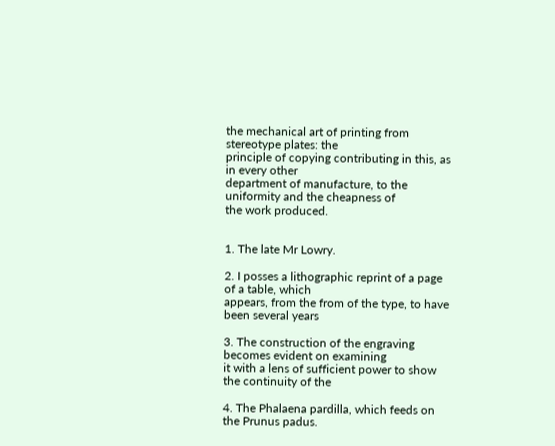the mechanical art of printing from stereotype plates: the
principle of copying contributing in this, as in every other
department of manufacture, to the uniformity and the cheapness of
the work produced.


1. The late Mr Lowry.

2. I posses a lithographic reprint of a page of a table, which
appears, from the from of the type, to have been several years

3. The construction of the engraving becomes evident on examining
it with a lens of sufficient power to show the continuity of the

4. The Phalaena pardilla, which feeds on the Prunus padus.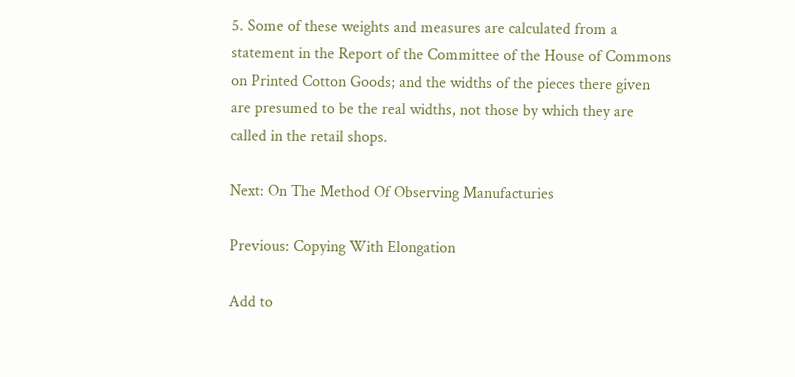5. Some of these weights and measures are calculated from a
statement in the Report of the Committee of the House of Commons
on Printed Cotton Goods; and the widths of the pieces there given
are presumed to be the real widths, not those by which they are
called in the retail shops.

Next: On The Method Of Observing Manufacturies

Previous: Copying With Elongation

Add to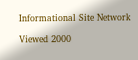Informational Site Network

Viewed 2000